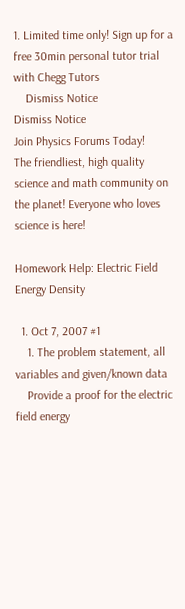1. Limited time only! Sign up for a free 30min personal tutor trial with Chegg Tutors
    Dismiss Notice
Dismiss Notice
Join Physics Forums Today!
The friendliest, high quality science and math community on the planet! Everyone who loves science is here!

Homework Help: Electric Field Energy Density

  1. Oct 7, 2007 #1
    1. The problem statement, all variables and given/known data
    Provide a proof for the electric field energy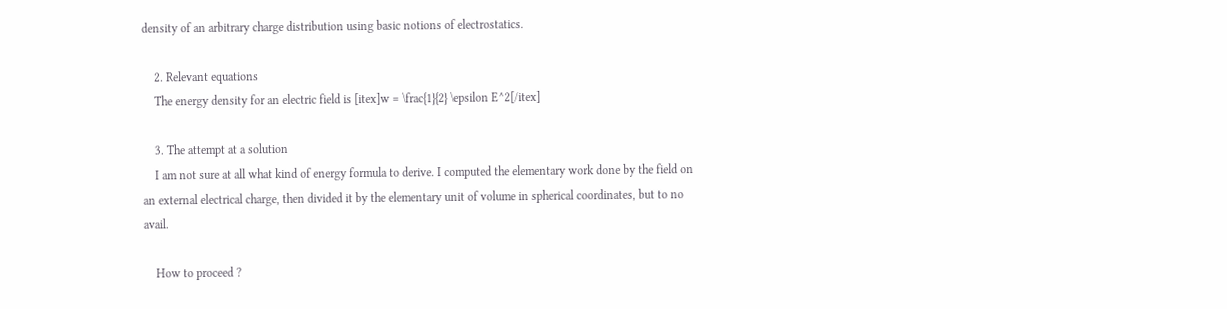density of an arbitrary charge distribution using basic notions of electrostatics.

    2. Relevant equations
    The energy density for an electric field is [itex]w = \frac{1}{2} \epsilon E^2[/itex]

    3. The attempt at a solution
    I am not sure at all what kind of energy formula to derive. I computed the elementary work done by the field on an external electrical charge, then divided it by the elementary unit of volume in spherical coordinates, but to no avail.

    How to proceed ?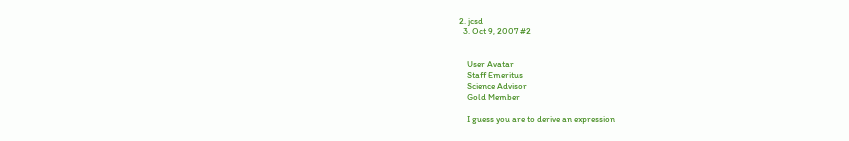2. jcsd
  3. Oct 9, 2007 #2


    User Avatar
    Staff Emeritus
    Science Advisor
    Gold Member

    I guess you are to derive an expression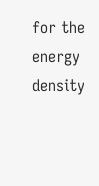for the energy density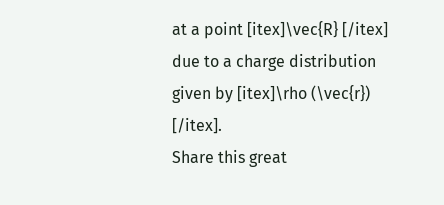at a point [itex]\vec{R} [/itex] due to a charge distribution given by [itex]\rho (\vec{r}) [/itex].
Share this great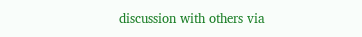discussion with others via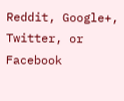Reddit, Google+, Twitter, or Facebook